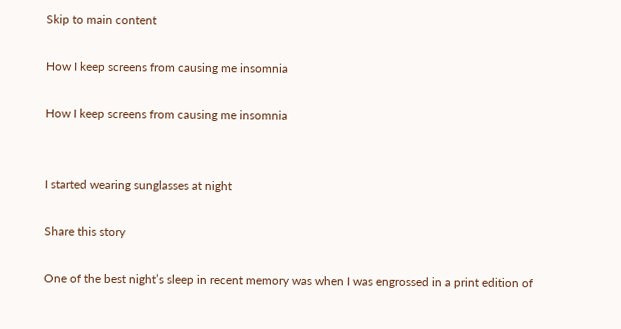Skip to main content

How I keep screens from causing me insomnia

How I keep screens from causing me insomnia


I started wearing sunglasses at night

Share this story

One of the best night’s sleep in recent memory was when I was engrossed in a print edition of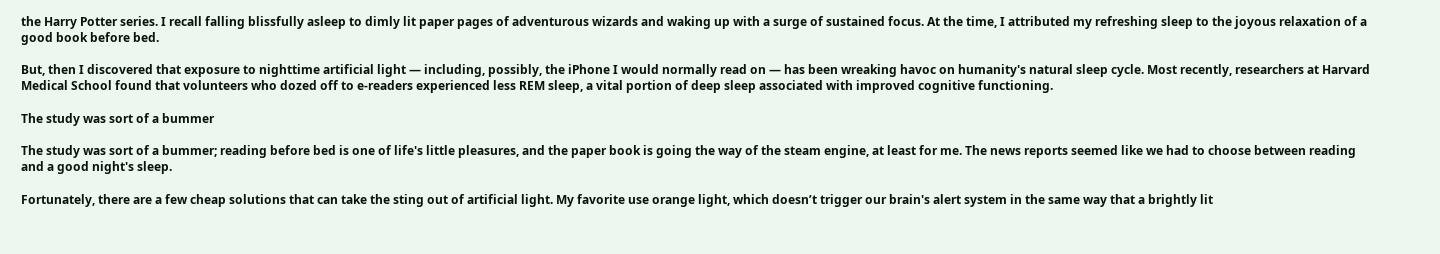the Harry Potter series. I recall falling blissfully asleep to dimly lit paper pages of adventurous wizards and waking up with a surge of sustained focus. At the time, I attributed my refreshing sleep to the joyous relaxation of a good book before bed.

But, then I discovered that exposure to nighttime artificial light — including, possibly, the iPhone I would normally read on — has been wreaking havoc on humanity's natural sleep cycle. Most recently, researchers at Harvard Medical School found that volunteers who dozed off to e-readers experienced less REM sleep, a vital portion of deep sleep associated with improved cognitive functioning.

The study was sort of a bummer

The study was sort of a bummer; reading before bed is one of life's little pleasures, and the paper book is going the way of the steam engine, at least for me. The news reports seemed like we had to choose between reading and a good night's sleep.

Fortunately, there are a few cheap solutions that can take the sting out of artificial light. My favorite use orange light, which doesn’t trigger our brain's alert system in the same way that a brightly lit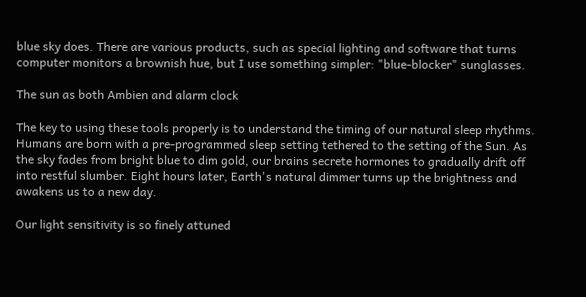blue sky does. There are various products, such as special lighting and software that turns computer monitors a brownish hue, but I use something simpler: "blue-blocker" sunglasses.

The sun as both Ambien and alarm clock

The key to using these tools properly is to understand the timing of our natural sleep rhythms. Humans are born with a pre-programmed sleep setting tethered to the setting of the Sun. As the sky fades from bright blue to dim gold, our brains secrete hormones to gradually drift off into restful slumber. Eight hours later, Earth's natural dimmer turns up the brightness and awakens us to a new day.

Our light sensitivity is so finely attuned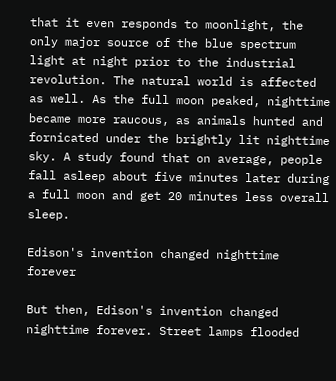that it even responds to moonlight, the only major source of the blue spectrum light at night prior to the industrial revolution. The natural world is affected as well. As the full moon peaked, nighttime became more raucous, as animals hunted and fornicated under the brightly lit nighttime sky. A study found that on average, people fall asleep about five minutes later during a full moon and get 20 minutes less overall sleep.

Edison's invention changed nighttime forever

But then, Edison's invention changed nighttime forever. Street lamps flooded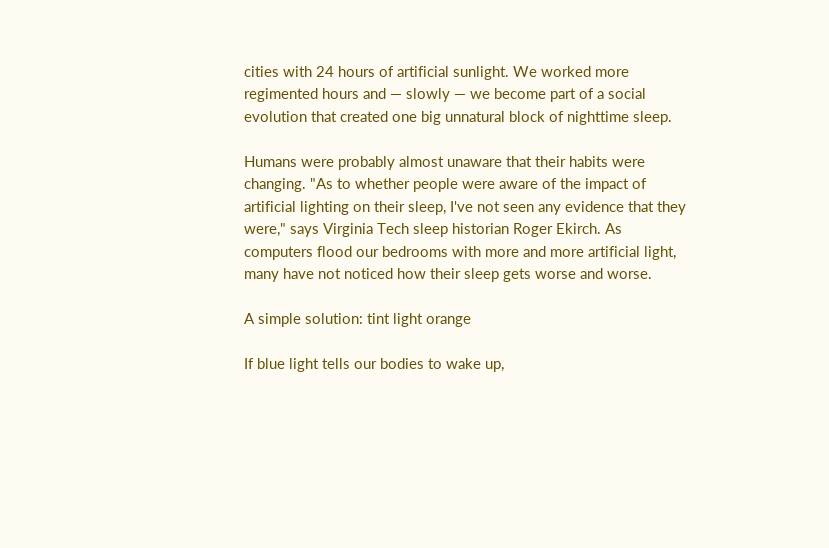cities with 24 hours of artificial sunlight. We worked more regimented hours and — slowly — we become part of a social evolution that created one big unnatural block of nighttime sleep.

Humans were probably almost unaware that their habits were changing. "As to whether people were aware of the impact of artificial lighting on their sleep, I've not seen any evidence that they were," says Virginia Tech sleep historian Roger Ekirch. As computers flood our bedrooms with more and more artificial light, many have not noticed how their sleep gets worse and worse.

A simple solution: tint light orange

If blue light tells our bodies to wake up,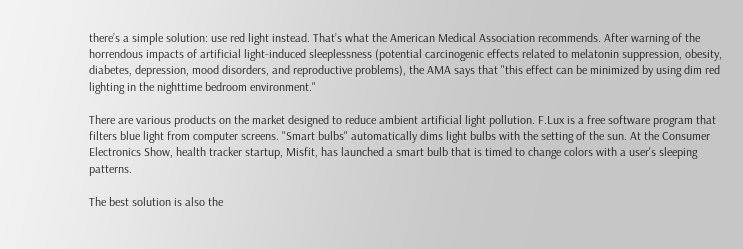there’s a simple solution: use red light instead. That’s what the American Medical Association recommends. After warning of the horrendous impacts of artificial light-induced sleeplessness (potential carcinogenic effects related to melatonin suppression, obesity, diabetes, depression, mood disorders, and reproductive problems), the AMA says that "this effect can be minimized by using dim red lighting in the nighttime bedroom environment."

There are various products on the market designed to reduce ambient artificial light pollution. F.Lux is a free software program that filters blue light from computer screens. "Smart bulbs" automatically dims light bulbs with the setting of the sun. At the Consumer Electronics Show, health tracker startup, Misfit, has launched a smart bulb that is timed to change colors with a user's sleeping patterns.

The best solution is also the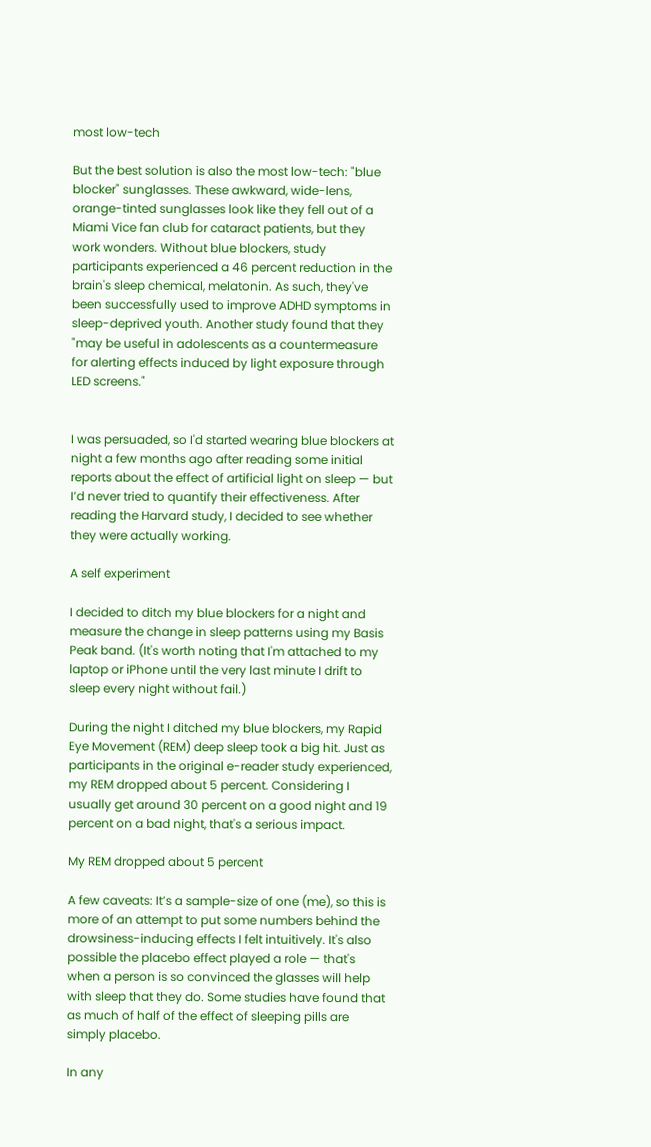most low-tech

But the best solution is also the most low-tech: "blue blocker" sunglasses. These awkward, wide-lens, orange-tinted sunglasses look like they fell out of a Miami Vice fan club for cataract patients, but they work wonders. Without blue blockers, study participants experienced a 46 percent reduction in the brain's sleep chemical, melatonin. As such, they've been successfully used to improve ADHD symptoms in sleep-deprived youth. Another study found that they "may be useful in adolescents as a countermeasure for alerting effects induced by light exposure through LED screens."


I was persuaded, so I'd started wearing blue blockers at night a few months ago after reading some initial reports about the effect of artificial light on sleep — but I’d never tried to quantify their effectiveness. After reading the Harvard study, I decided to see whether they were actually working.

A self experiment

I decided to ditch my blue blockers for a night and measure the change in sleep patterns using my Basis Peak band. (It's worth noting that I'm attached to my laptop or iPhone until the very last minute I drift to sleep every night without fail.)

During the night I ditched my blue blockers, my Rapid Eye Movement (REM) deep sleep took a big hit. Just as participants in the original e-reader study experienced, my REM dropped about 5 percent. Considering I usually get around 30 percent on a good night and 19 percent on a bad night, that's a serious impact.

My REM dropped about 5 percent

A few caveats: It’s a sample-size of one (me), so this is more of an attempt to put some numbers behind the drowsiness-inducing effects I felt intuitively. It's also possible the placebo effect played a role — that's when a person is so convinced the glasses will help with sleep that they do. Some studies have found that as much of half of the effect of sleeping pills are simply placebo.

In any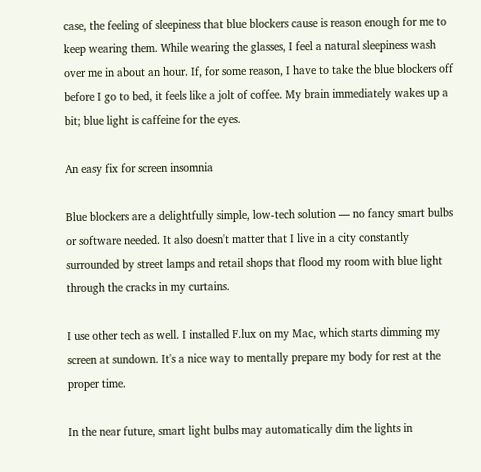case, the feeling of sleepiness that blue blockers cause is reason enough for me to keep wearing them. While wearing the glasses, I feel a natural sleepiness wash over me in about an hour. If, for some reason, I have to take the blue blockers off before I go to bed, it feels like a jolt of coffee. My brain immediately wakes up a bit; blue light is caffeine for the eyes.

An easy fix for screen insomnia

Blue blockers are a delightfully simple, low-tech solution — no fancy smart bulbs or software needed. It also doesn't matter that I live in a city constantly surrounded by street lamps and retail shops that flood my room with blue light through the cracks in my curtains.

I use other tech as well. I installed F.lux on my Mac, which starts dimming my screen at sundown. It's a nice way to mentally prepare my body for rest at the proper time.

In the near future, smart light bulbs may automatically dim the lights in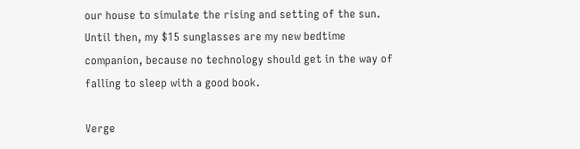our house to simulate the rising and setting of the sun. Until then, my $15 sunglasses are my new bedtime companion, because no technology should get in the way of falling to sleep with a good book.

Verge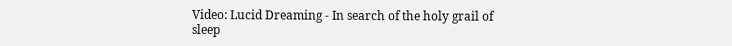Video: Lucid Dreaming - In search of the holy grail of sleep